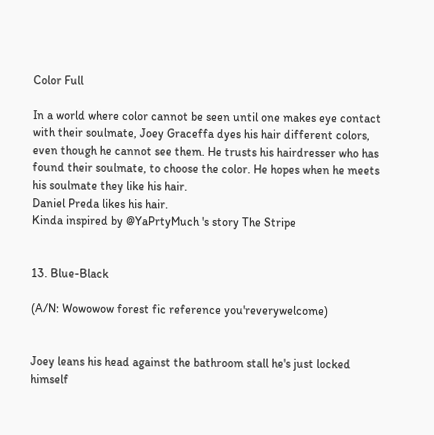Color Full

In a world where color cannot be seen until one makes eye contact with their soulmate, Joey Graceffa dyes his hair different colors, even though he cannot see them. He trusts his hairdresser who has found their soulmate, to choose the color. He hopes when he meets his soulmate they like his hair.
Daniel Preda likes his hair.
Kinda inspired by @YaPrtyMuch 's story The Stripe


13. Blue-Black

(A/N: Wowowow forest fic reference you'reverywelcome)


Joey leans his head against the bathroom stall he's just locked himself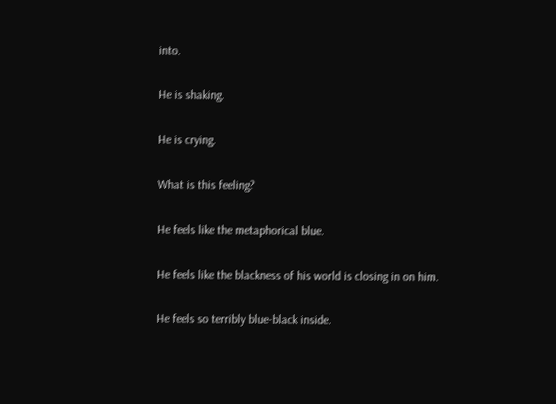into.

He is shaking.

He is crying.

What is this feeling?

He feels like the metaphorical blue.

He feels like the blackness of his world is closing in on him.

He feels so terribly blue-black inside.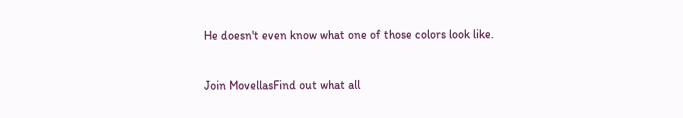He doesn't even know what one of those colors look like.


Join MovellasFind out what all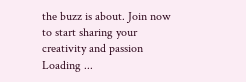the buzz is about. Join now to start sharing your creativity and passion
Loading ...